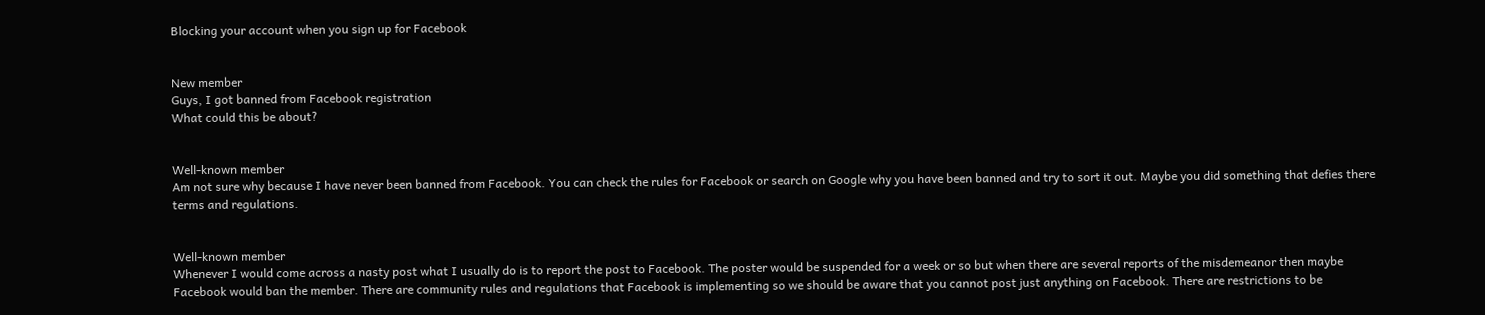Blocking your account when you sign up for Facebook


New member
Guys, I got banned from Facebook registration
What could this be about?


Well-known member
Am not sure why because I have never been banned from Facebook. You can check the rules for Facebook or search on Google why you have been banned and try to sort it out. Maybe you did something that defies there terms and regulations.


Well-known member
Whenever I would come across a nasty post what I usually do is to report the post to Facebook. The poster would be suspended for a week or so but when there are several reports of the misdemeanor then maybe Facebook would ban the member. There are community rules and regulations that Facebook is implementing so we should be aware that you cannot post just anything on Facebook. There are restrictions to be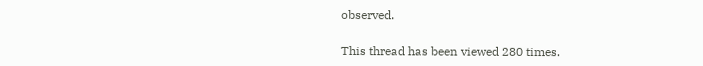observed.

This thread has been viewed 280 times.